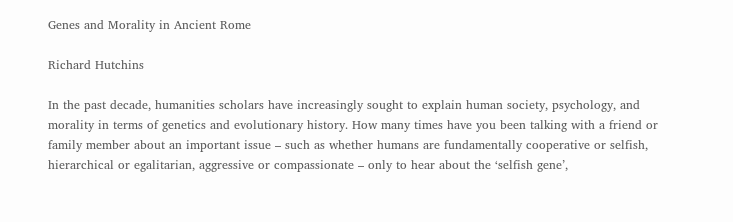Genes and Morality in Ancient Rome

Richard Hutchins

In the past decade, humanities scholars have increasingly sought to explain human society, psychology, and morality in terms of genetics and evolutionary history. How many times have you been talking with a friend or family member about an important issue – such as whether humans are fundamentally cooperative or selfish, hierarchical or egalitarian, aggressive or compassionate – only to hear about the ‘selfish gene’,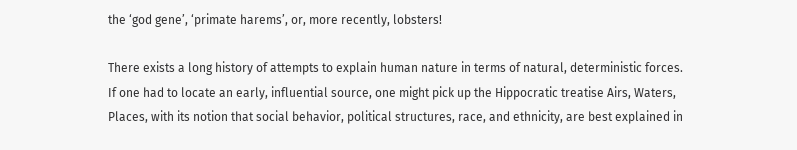the ‘god gene’, ‘primate harems’, or, more recently, lobsters!

There exists a long history of attempts to explain human nature in terms of natural, deterministic forces. If one had to locate an early, influential source, one might pick up the Hippocratic treatise Airs, Waters, Places, with its notion that social behavior, political structures, race, and ethnicity, are best explained in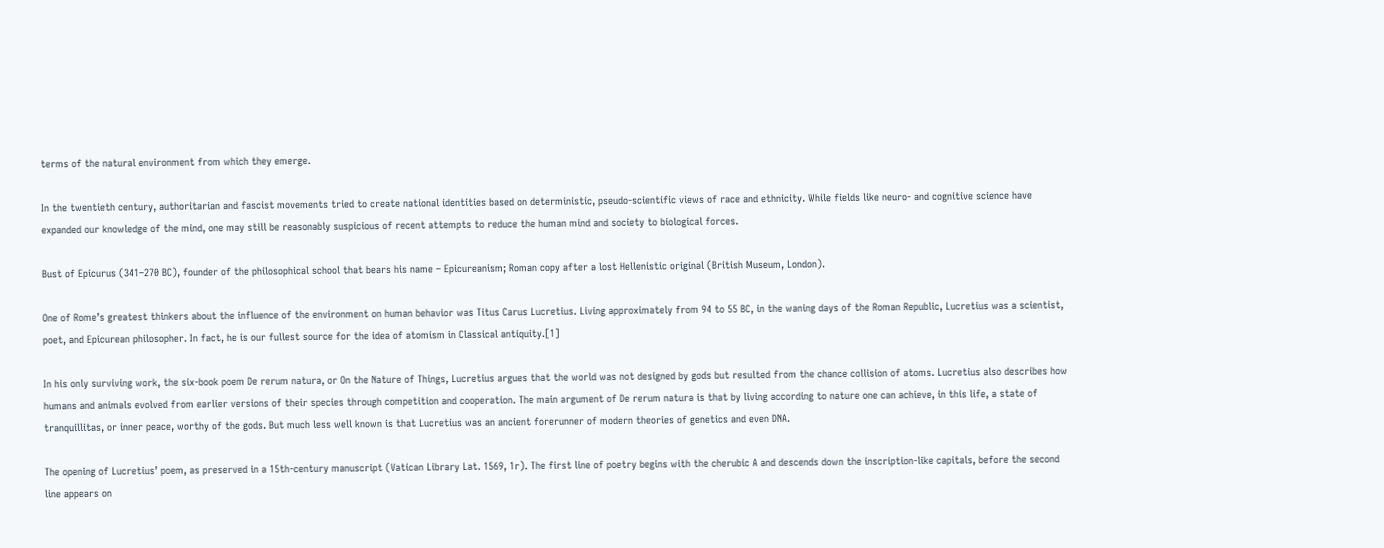terms of the natural environment from which they emerge.

In the twentieth century, authoritarian and fascist movements tried to create national identities based on deterministic, pseudo-scientific views of race and ethnicity. While fields like neuro- and cognitive science have expanded our knowledge of the mind, one may still be reasonably suspicious of recent attempts to reduce the human mind and society to biological forces.

Bust of Epicurus (341–270 BC), founder of the philosophical school that bears his name – Epicureanism; Roman copy after a lost Hellenistic original (British Museum, London).

One of Rome’s greatest thinkers about the influence of the environment on human behavior was Titus Carus Lucretius. Living approximately from 94 to 55 BC, in the waning days of the Roman Republic, Lucretius was a scientist, poet, and Epicurean philosopher. In fact, he is our fullest source for the idea of atomism in Classical antiquity.[1]

In his only surviving work, the six-book poem De rerum natura, or On the Nature of Things, Lucretius argues that the world was not designed by gods but resulted from the chance collision of atoms. Lucretius also describes how humans and animals evolved from earlier versions of their species through competition and cooperation. The main argument of De rerum natura is that by living according to nature one can achieve, in this life, a state of tranquillitas, or inner peace, worthy of the gods. But much less well known is that Lucretius was an ancient forerunner of modern theories of genetics and even DNA.

The opening of Lucretius’ poem, as preserved in a 15th-century manuscript (Vatican Library Lat. 1569, 1r). The first line of poetry begins with the cherubic A and descends down the inscription-like capitals, before the second line appears on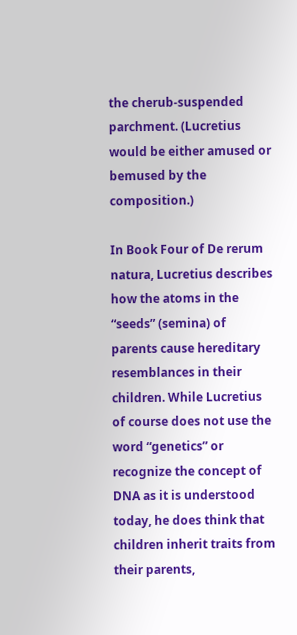the cherub-suspended parchment. (Lucretius would be either amused or bemused by the composition.)

In Book Four of De rerum natura, Lucretius describes how the atoms in the “seeds” (semina) of parents cause hereditary resemblances in their children. While Lucretius of course does not use the word “genetics” or recognize the concept of DNA as it is understood today, he does think that children inherit traits from their parents,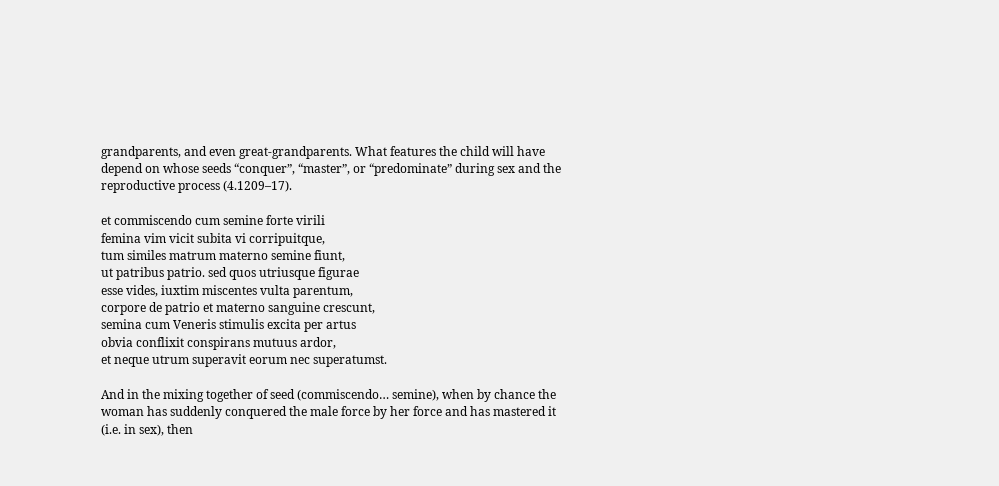grandparents, and even great-grandparents. What features the child will have depend on whose seeds “conquer”, “master”, or “predominate” during sex and the reproductive process (4.1209–17).

et commiscendo cum semine forte virili
femina vim vicit subita vi corripuitque,
tum similes matrum materno semine fiunt,
ut patribus patrio. sed quos utriusque figurae
esse vides, iuxtim miscentes vulta parentum,
corpore de patrio et materno sanguine crescunt,
semina cum Veneris stimulis excita per artus
obvia conflixit conspirans mutuus ardor,
et neque utrum superavit eorum nec superatumst.

And in the mixing together of seed (commiscendo… semine), when by chance the woman has suddenly conquered the male force by her force and has mastered it (i.e. in sex), then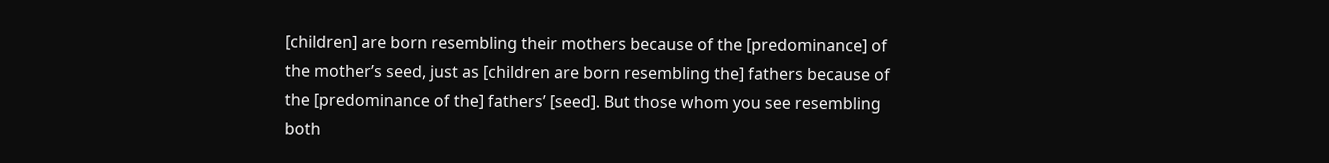[children] are born resembling their mothers because of the [predominance] of the mother’s seed, just as [children are born resembling the] fathers because of the [predominance of the] fathers’ [seed]. But those whom you see resembling both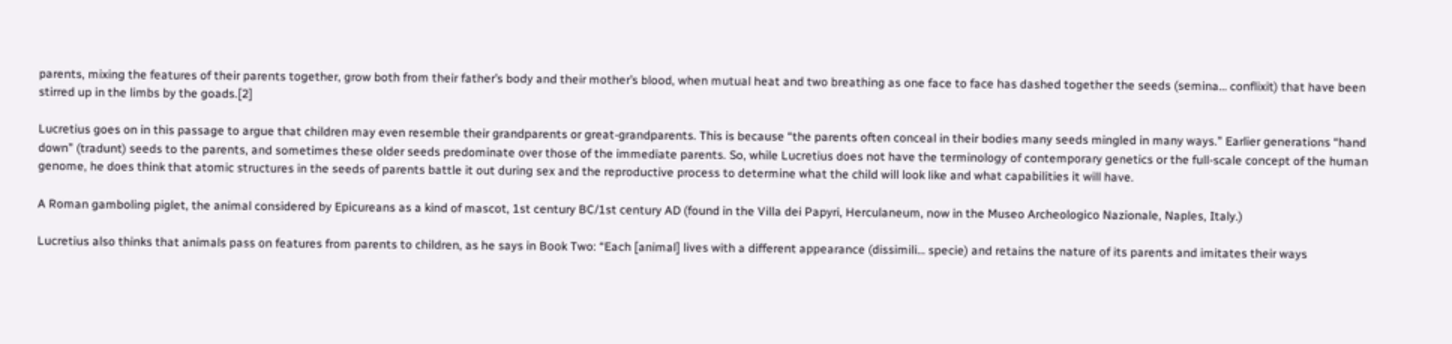parents, mixing the features of their parents together, grow both from their father’s body and their mother’s blood, when mutual heat and two breathing as one face to face has dashed together the seeds (semina… conflixit) that have been stirred up in the limbs by the goads.[2]

Lucretius goes on in this passage to argue that children may even resemble their grandparents or great-grandparents. This is because “the parents often conceal in their bodies many seeds mingled in many ways.” Earlier generations “hand down” (tradunt) seeds to the parents, and sometimes these older seeds predominate over those of the immediate parents. So, while Lucretius does not have the terminology of contemporary genetics or the full-scale concept of the human genome, he does think that atomic structures in the seeds of parents battle it out during sex and the reproductive process to determine what the child will look like and what capabilities it will have.

A Roman gamboling piglet, the animal considered by Epicureans as a kind of mascot, 1st century BC/1st century AD (found in the Villa dei Papyri, Herculaneum, now in the Museo Archeologico Nazionale, Naples, Italy.)

Lucretius also thinks that animals pass on features from parents to children, as he says in Book Two: “Each [animal] lives with a different appearance (dissimili… specie) and retains the nature of its parents and imitates their ways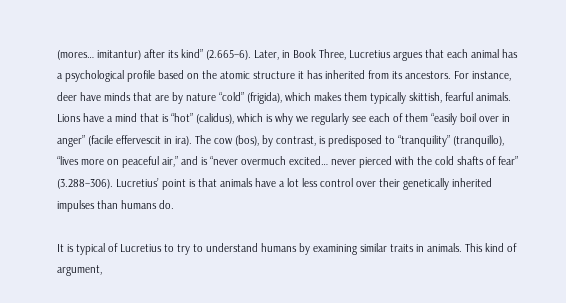(mores… imitantur) after its kind” (2.665–6). Later, in Book Three, Lucretius argues that each animal has a psychological profile based on the atomic structure it has inherited from its ancestors. For instance, deer have minds that are by nature “cold” (frigida), which makes them typically skittish, fearful animals. Lions have a mind that is “hot” (calidus), which is why we regularly see each of them “easily boil over in anger” (facile effervescit in ira). The cow (bos), by contrast, is predisposed to “tranquility” (tranquillo), “lives more on peaceful air,” and is “never overmuch excited… never pierced with the cold shafts of fear” (3.288–306). Lucretius’ point is that animals have a lot less control over their genetically inherited impulses than humans do.

It is typical of Lucretius to try to understand humans by examining similar traits in animals. This kind of argument,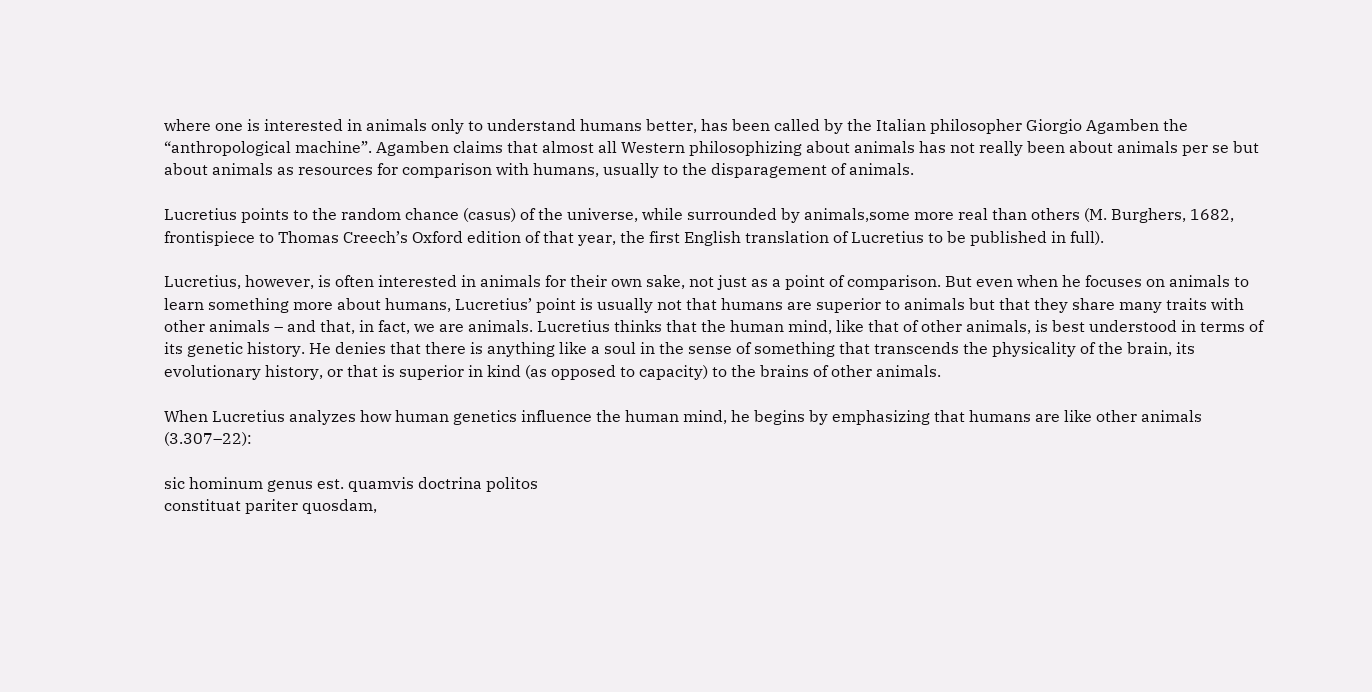where one is interested in animals only to understand humans better, has been called by the Italian philosopher Giorgio Agamben the “anthropological machine”. Agamben claims that almost all Western philosophizing about animals has not really been about animals per se but about animals as resources for comparison with humans, usually to the disparagement of animals.

Lucretius points to the random chance (casus) of the universe, while surrounded by animals,some more real than others (M. Burghers, 1682, frontispiece to Thomas Creech’s Oxford edition of that year, the first English translation of Lucretius to be published in full).

Lucretius, however, is often interested in animals for their own sake, not just as a point of comparison. But even when he focuses on animals to learn something more about humans, Lucretius’ point is usually not that humans are superior to animals but that they share many traits with other animals – and that, in fact, we are animals. Lucretius thinks that the human mind, like that of other animals, is best understood in terms of its genetic history. He denies that there is anything like a soul in the sense of something that transcends the physicality of the brain, its evolutionary history, or that is superior in kind (as opposed to capacity) to the brains of other animals.

When Lucretius analyzes how human genetics influence the human mind, he begins by emphasizing that humans are like other animals (3.307–22):

sic hominum genus est. quamvis doctrina politos
constituat pariter quosdam,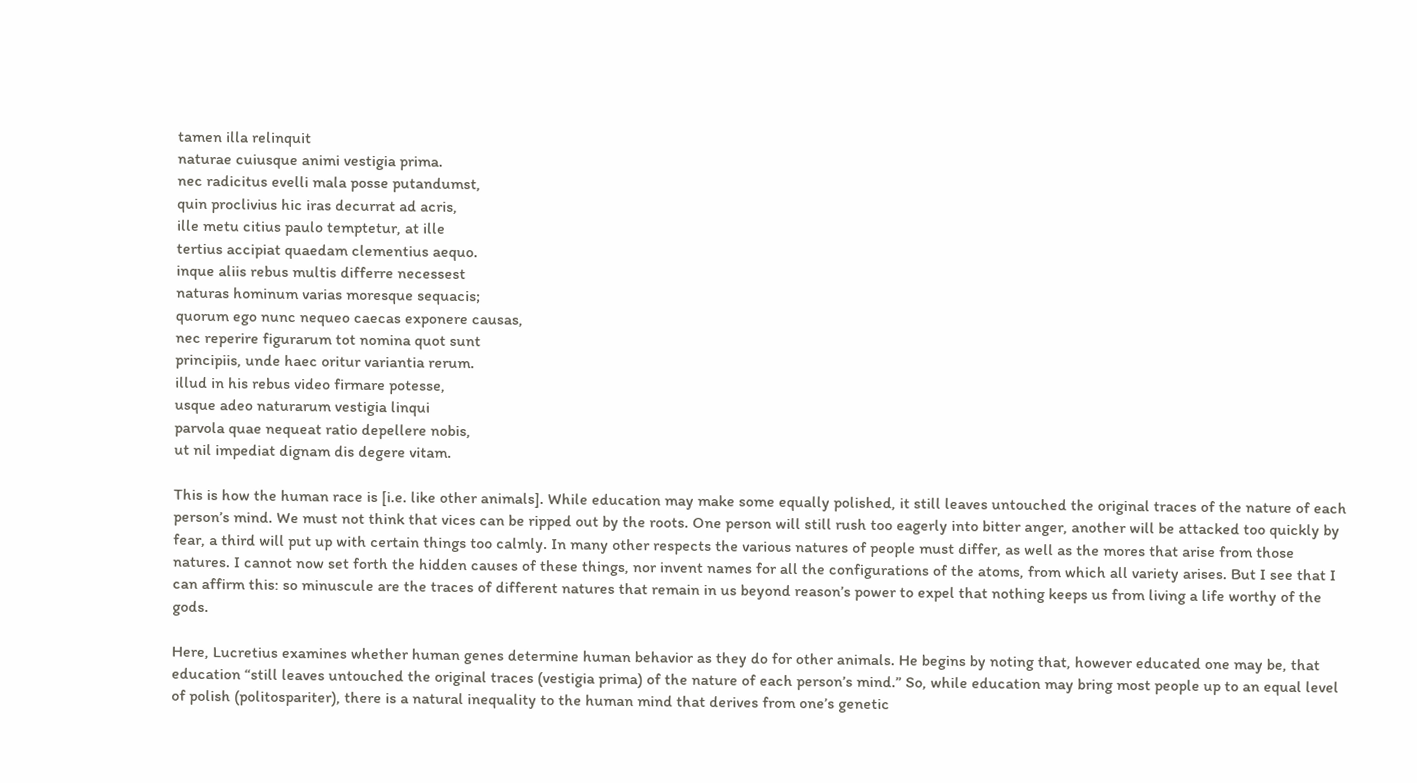tamen illa relinquit
naturae cuiusque animi vestigia prima.
nec radicitus evelli mala posse putandumst,
quin proclivius hic iras decurrat ad acris,
ille metu citius paulo temptetur, at ille
tertius accipiat quaedam clementius aequo.
inque aliis rebus multis differre necessest
naturas hominum varias moresque sequacis;
quorum ego nunc nequeo caecas exponere causas,
nec reperire figurarum tot nomina quot sunt
principiis, unde haec oritur variantia rerum.
illud in his rebus video firmare potesse,
usque adeo naturarum vestigia linqui
parvola quae nequeat ratio depellere nobis,
ut nil impediat dignam dis degere vitam.

This is how the human race is [i.e. like other animals]. While education may make some equally polished, it still leaves untouched the original traces of the nature of each person’s mind. We must not think that vices can be ripped out by the roots. One person will still rush too eagerly into bitter anger, another will be attacked too quickly by fear, a third will put up with certain things too calmly. In many other respects the various natures of people must differ, as well as the mores that arise from those natures. I cannot now set forth the hidden causes of these things, nor invent names for all the configurations of the atoms, from which all variety arises. But I see that I can affirm this: so minuscule are the traces of different natures that remain in us beyond reason’s power to expel that nothing keeps us from living a life worthy of the gods.

Here, Lucretius examines whether human genes determine human behavior as they do for other animals. He begins by noting that, however educated one may be, that education “still leaves untouched the original traces (vestigia prima) of the nature of each person’s mind.” So, while education may bring most people up to an equal level of polish (politospariter), there is a natural inequality to the human mind that derives from one’s genetic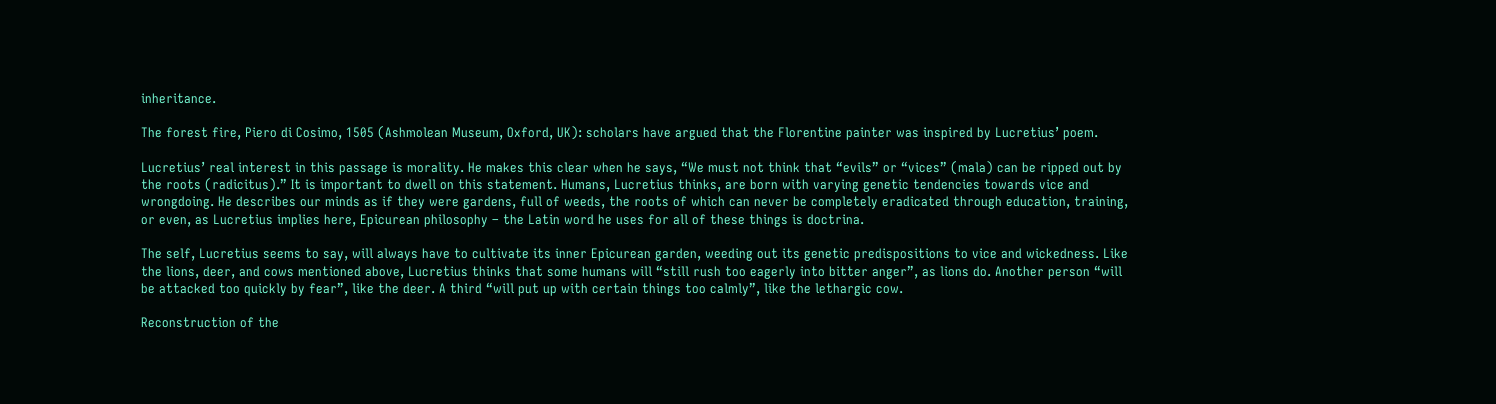inheritance.

The forest fire, Piero di Cosimo, 1505 (Ashmolean Museum, Oxford, UK): scholars have argued that the Florentine painter was inspired by Lucretius’ poem.

Lucretius’ real interest in this passage is morality. He makes this clear when he says, “We must not think that “evils” or “vices” (mala) can be ripped out by the roots (radicitus).” It is important to dwell on this statement. Humans, Lucretius thinks, are born with varying genetic tendencies towards vice and wrongdoing. He describes our minds as if they were gardens, full of weeds, the roots of which can never be completely eradicated through education, training, or even, as Lucretius implies here, Epicurean philosophy – the Latin word he uses for all of these things is doctrina.

The self, Lucretius seems to say, will always have to cultivate its inner Epicurean garden, weeding out its genetic predispositions to vice and wickedness. Like the lions, deer, and cows mentioned above, Lucretius thinks that some humans will “still rush too eagerly into bitter anger”, as lions do. Another person “will be attacked too quickly by fear”, like the deer. A third “will put up with certain things too calmly”, like the lethargic cow.

Reconstruction of the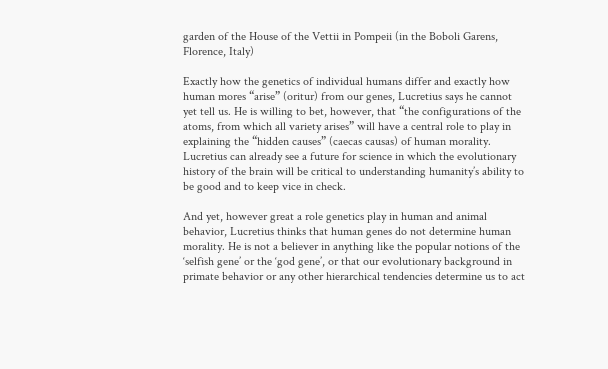garden of the House of the Vettii in Pompeii (in the Boboli Garens, Florence, Italy)

Exactly how the genetics of individual humans differ and exactly how human mores “arise” (oritur) from our genes, Lucretius says he cannot yet tell us. He is willing to bet, however, that “the configurations of the atoms, from which all variety arises” will have a central role to play in explaining the “hidden causes” (caecas causas) of human morality. Lucretius can already see a future for science in which the evolutionary history of the brain will be critical to understanding humanity’s ability to be good and to keep vice in check.

And yet, however great a role genetics play in human and animal behavior, Lucretius thinks that human genes do not determine human morality. He is not a believer in anything like the popular notions of the ‘selfish gene’ or the ‘god gene’, or that our evolutionary background in primate behavior or any other hierarchical tendencies determine us to act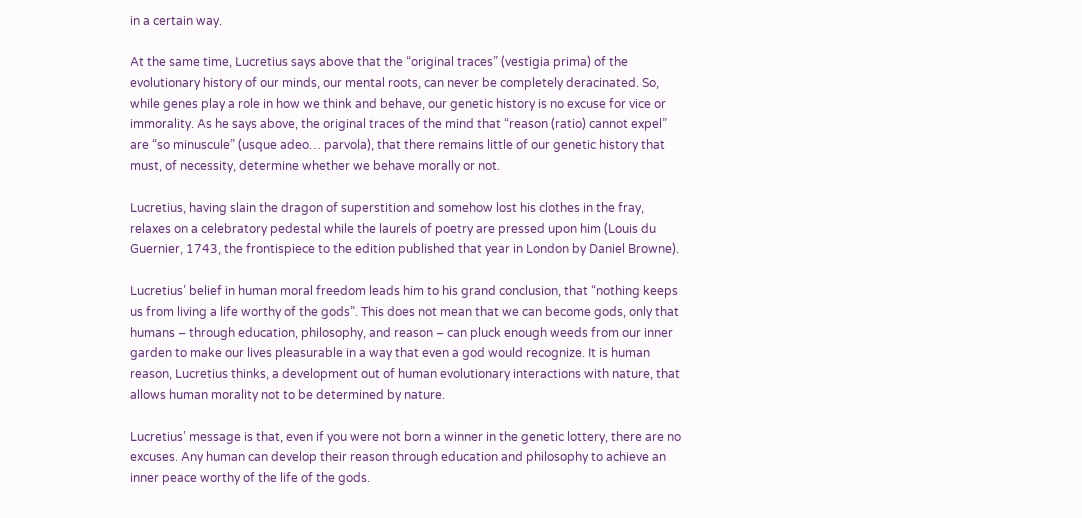in a certain way.

At the same time, Lucretius says above that the “original traces” (vestigia prima) of the evolutionary history of our minds, our mental roots, can never be completely deracinated. So, while genes play a role in how we think and behave, our genetic history is no excuse for vice or immorality. As he says above, the original traces of the mind that “reason (ratio) cannot expel” are “so minuscule” (usque adeo… parvola), that there remains little of our genetic history that must, of necessity, determine whether we behave morally or not.

Lucretius, having slain the dragon of superstition and somehow lost his clothes in the fray, relaxes on a celebratory pedestal while the laurels of poetry are pressed upon him (Louis du Guernier, 1743, the frontispiece to the edition published that year in London by Daniel Browne).

Lucretius’ belief in human moral freedom leads him to his grand conclusion, that “nothing keeps us from living a life worthy of the gods”. This does not mean that we can become gods, only that humans – through education, philosophy, and reason – can pluck enough weeds from our inner garden to make our lives pleasurable in a way that even a god would recognize. It is human reason, Lucretius thinks, a development out of human evolutionary interactions with nature, that allows human morality not to be determined by nature.

Lucretius’ message is that, even if you were not born a winner in the genetic lottery, there are no excuses. Any human can develop their reason through education and philosophy to achieve an inner peace worthy of the life of the gods.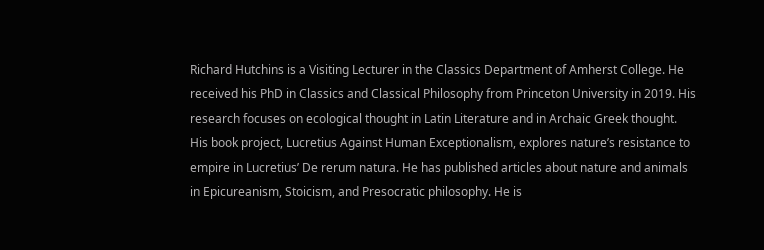Richard Hutchins is a Visiting Lecturer in the Classics Department of Amherst College. He received his PhD in Classics and Classical Philosophy from Princeton University in 2019. His research focuses on ecological thought in Latin Literature and in Archaic Greek thought. His book project, Lucretius Against Human Exceptionalism, explores nature’s resistance to empire in Lucretius’ De rerum natura. He has published articles about nature and animals in Epicureanism, Stoicism, and Presocratic philosophy. He is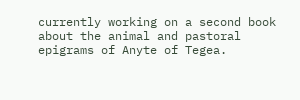currently working on a second book about the animal and pastoral epigrams of Anyte of Tegea.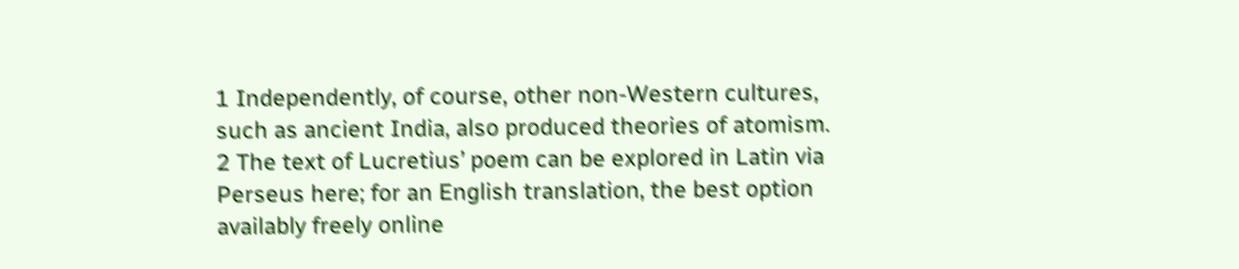1 Independently, of course, other non-Western cultures, such as ancient India, also produced theories of atomism.
2 The text of Lucretius’ poem can be explored in Latin via Perseus here; for an English translation, the best option availably freely online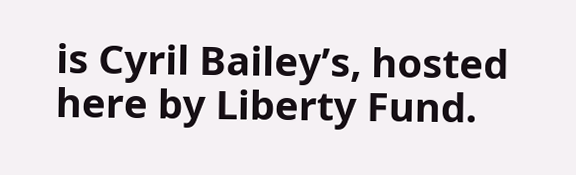is Cyril Bailey’s, hosted here by Liberty Fund.